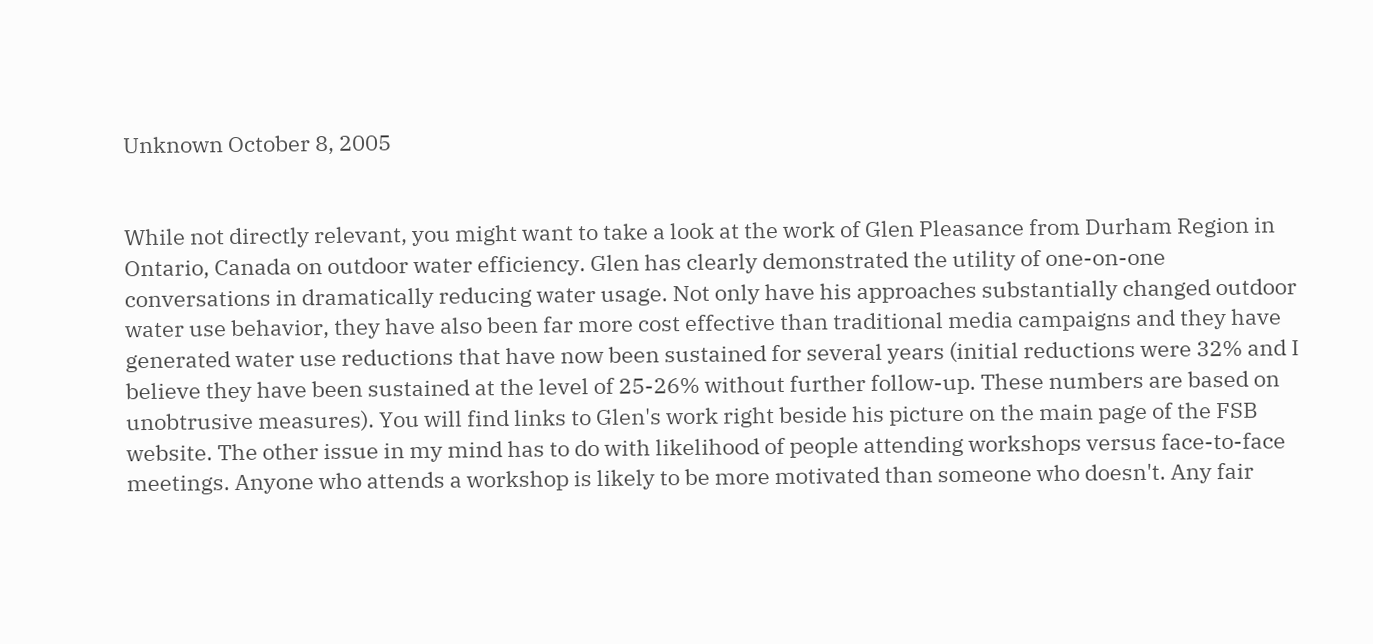Unknown October 8, 2005


While not directly relevant, you might want to take a look at the work of Glen Pleasance from Durham Region in Ontario, Canada on outdoor water efficiency. Glen has clearly demonstrated the utility of one-on-one conversations in dramatically reducing water usage. Not only have his approaches substantially changed outdoor water use behavior, they have also been far more cost effective than traditional media campaigns and they have generated water use reductions that have now been sustained for several years (initial reductions were 32% and I believe they have been sustained at the level of 25-26% without further follow-up. These numbers are based on unobtrusive measures). You will find links to Glen's work right beside his picture on the main page of the FSB website. The other issue in my mind has to do with likelihood of people attending workshops versus face-to-face meetings. Anyone who attends a workshop is likely to be more motivated than someone who doesn't. Any fair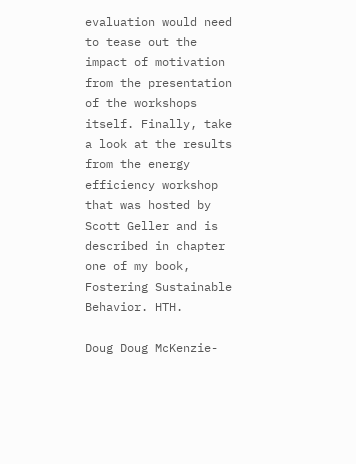evaluation would need to tease out the impact of motivation from the presentation of the workshops itself. Finally, take a look at the results from the energy efficiency workshop that was hosted by Scott Geller and is described in chapter one of my book, Fostering Sustainable Behavior. HTH.

Doug Doug McKenzie-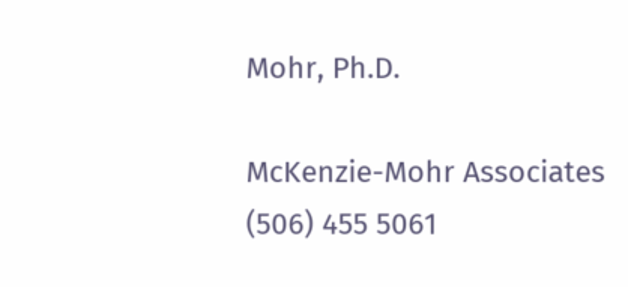Mohr, Ph.D.

McKenzie-Mohr Associates
(506) 455 5061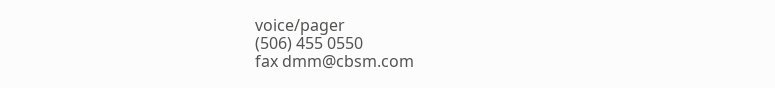voice/pager
(506) 455 0550
fax dmm@cbsm.com